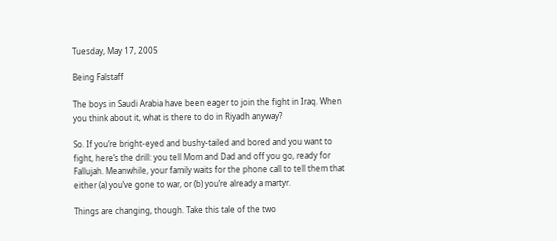Tuesday, May 17, 2005

Being Falstaff

The boys in Saudi Arabia have been eager to join the fight in Iraq. When you think about it, what is there to do in Riyadh anyway?

So. If you’re bright-eyed and bushy-tailed and bored and you want to fight, here’s the drill: you tell Mom and Dad and off you go, ready for Fallujah. Meanwhile, your family waits for the phone call to tell them that either (a) you’ve gone to war, or (b) you’re already a martyr.

Things are changing, though. Take this tale of the two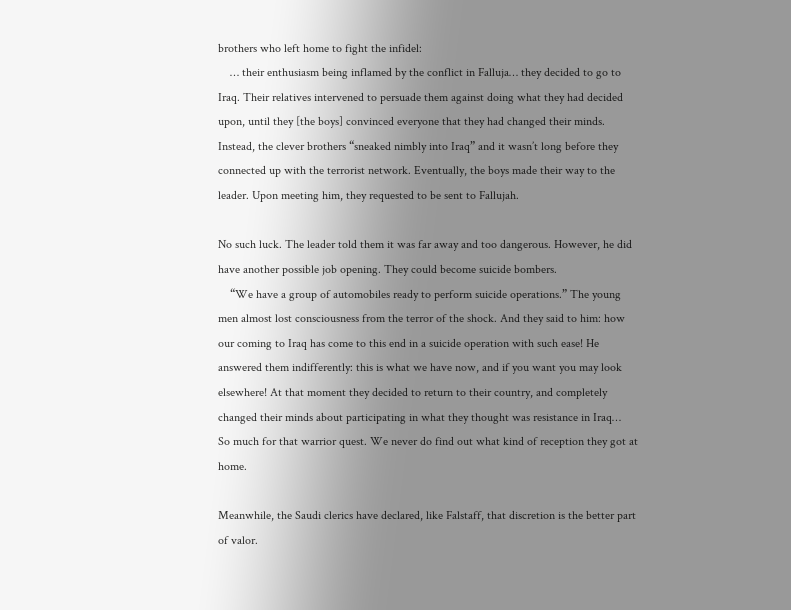brothers who left home to fight the infidel:
    … their enthusiasm being inflamed by the conflict in Falluja… they decided to go to Iraq. Their relatives intervened to persuade them against doing what they had decided upon, until they [the boys] convinced everyone that they had changed their minds.
Instead, the clever brothers “sneaked nimbly into Iraq” and it wasn’t long before they connected up with the terrorist network. Eventually, the boys made their way to the leader. Upon meeting him, they requested to be sent to Fallujah.

No such luck. The leader told them it was far away and too dangerous. However, he did have another possible job opening. They could become suicide bombers.
    “We have a group of automobiles ready to perform suicide operations.” The young men almost lost consciousness from the terror of the shock. And they said to him: how our coming to Iraq has come to this end in a suicide operation with such ease! He answered them indifferently: this is what we have now, and if you want you may look elsewhere! At that moment they decided to return to their country, and completely changed their minds about participating in what they thought was resistance in Iraq…
So much for that warrior quest. We never do find out what kind of reception they got at home.

Meanwhile, the Saudi clerics have declared, like Falstaff, that discretion is the better part of valor.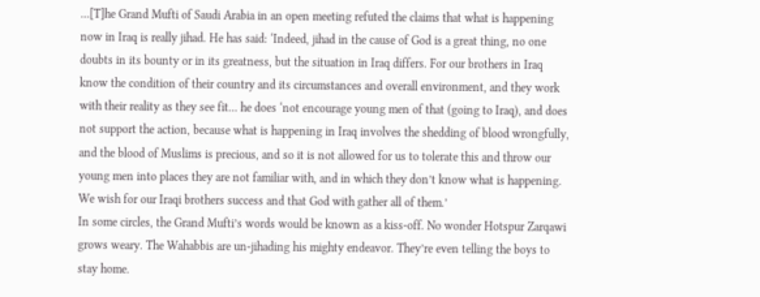…[T]he Grand Mufti of Saudi Arabia in an open meeting refuted the claims that what is happening now in Iraq is really jihad. He has said: ‘Indeed, jihad in the cause of God is a great thing, no one doubts in its bounty or in its greatness, but the situation in Iraq differs. For our brothers in Iraq know the condition of their country and its circumstances and overall environment, and they work with their reality as they see fit… he does ‘not encourage young men of that (going to Iraq), and does not support the action, because what is happening in Iraq involves the shedding of blood wrongfully, and the blood of Muslims is precious, and so it is not allowed for us to tolerate this and throw our young men into places they are not familiar with, and in which they don’t know what is happening. We wish for our Iraqi brothers success and that God with gather all of them.’
In some circles, the Grand Mufti’s words would be known as a kiss-off. No wonder Hotspur Zarqawi grows weary. The Wahabbis are un-jihading his mighty endeavor. They’re even telling the boys to stay home.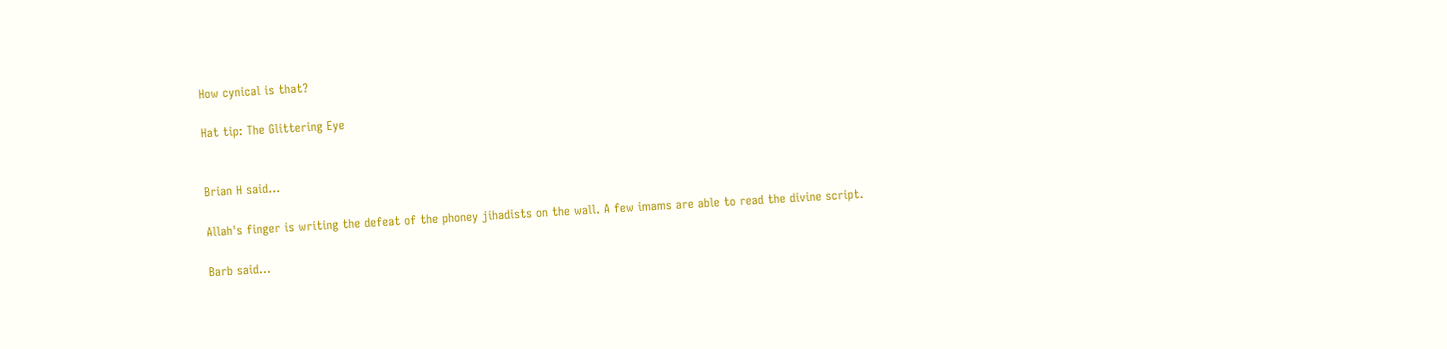How cynical is that?

Hat tip: The Glittering Eye


Brian H said...

Allah's finger is writing the defeat of the phoney jihadists on the wall. A few imams are able to read the divine script.

Barb said...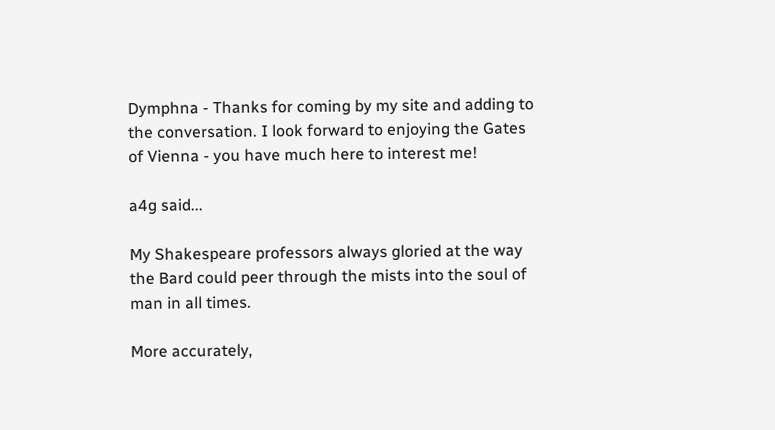Dymphna - Thanks for coming by my site and adding to the conversation. I look forward to enjoying the Gates of Vienna - you have much here to interest me!

a4g said...

My Shakespeare professors always gloried at the way the Bard could peer through the mists into the soul of man in all times.

More accurately,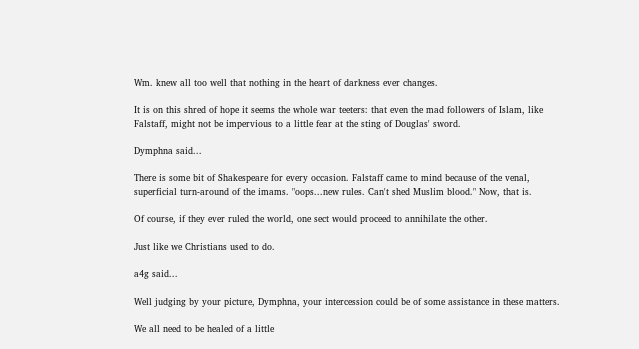Wm. knew all too well that nothing in the heart of darkness ever changes.

It is on this shred of hope it seems the whole war teeters: that even the mad followers of Islam, like Falstaff, might not be impervious to a little fear at the sting of Douglas' sword.

Dymphna said...

There is some bit of Shakespeare for every occasion. Falstaff came to mind because of the venal, superficial turn-around of the imams. "oops...new rules. Can't shed Muslim blood." Now, that is.

Of course, if they ever ruled the world, one sect would proceed to annihilate the other.

Just like we Christians used to do.

a4g said...

Well judging by your picture, Dymphna, your intercession could be of some assistance in these matters.

We all need to be healed of a little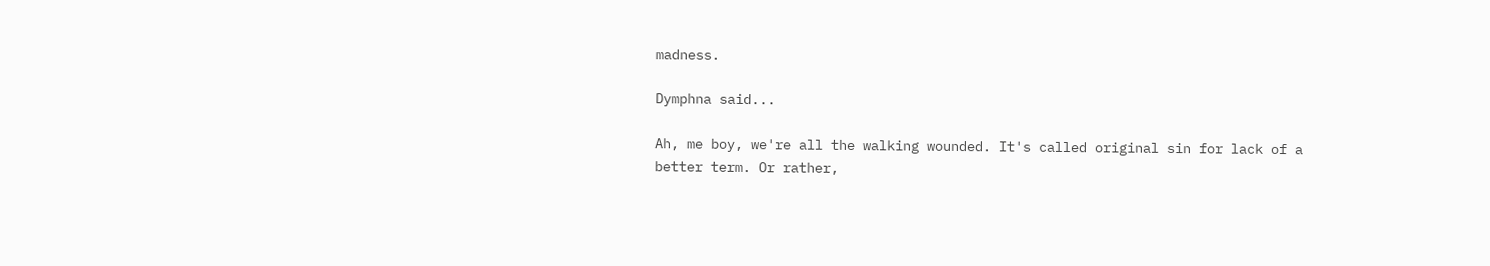madness.

Dymphna said...

Ah, me boy, we're all the walking wounded. It's called original sin for lack of a better term. Or rather,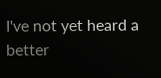I've not yet heard a better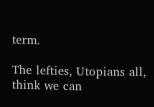term.

The lefties, Utopians all, think we can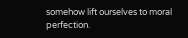somehow lift ourselves to moral perfection.